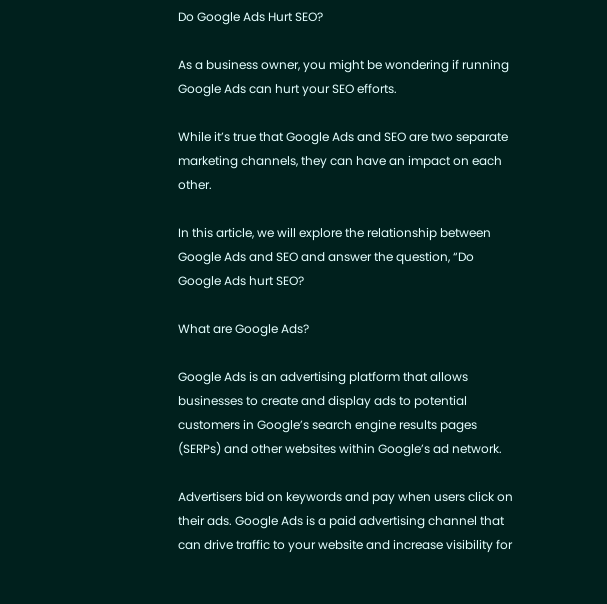Do Google Ads Hurt SEO?

As a business owner, you might be wondering if running Google Ads can hurt your SEO efforts.

While it’s true that Google Ads and SEO are two separate marketing channels, they can have an impact on each other.

In this article, we will explore the relationship between Google Ads and SEO and answer the question, “Do Google Ads hurt SEO?

What are Google Ads?

Google Ads is an advertising platform that allows businesses to create and display ads to potential customers in Google’s search engine results pages (SERPs) and other websites within Google’s ad network.

Advertisers bid on keywords and pay when users click on their ads. Google Ads is a paid advertising channel that can drive traffic to your website and increase visibility for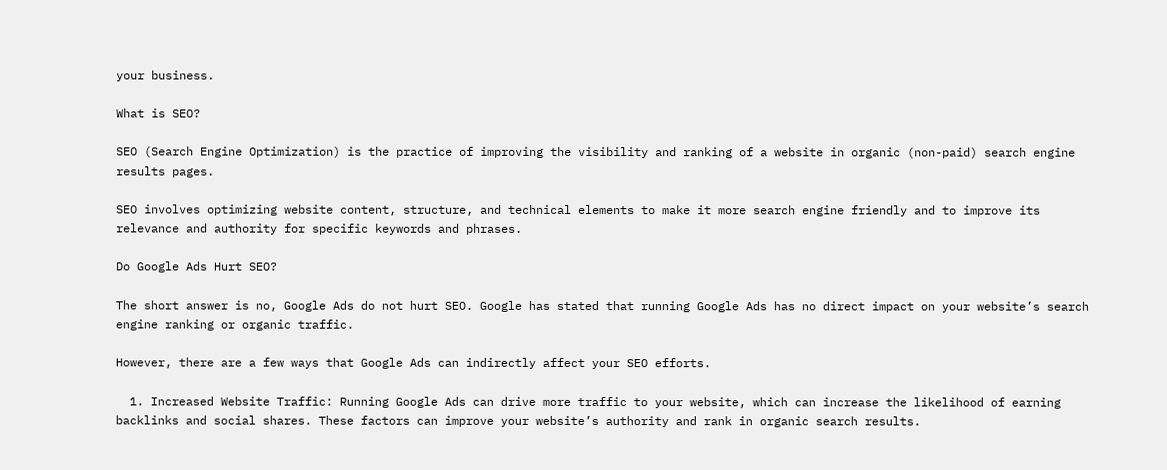your business.

What is SEO?

SEO (Search Engine Optimization) is the practice of improving the visibility and ranking of a website in organic (non-paid) search engine results pages.

SEO involves optimizing website content, structure, and technical elements to make it more search engine friendly and to improve its relevance and authority for specific keywords and phrases.

Do Google Ads Hurt SEO?

The short answer is no, Google Ads do not hurt SEO. Google has stated that running Google Ads has no direct impact on your website’s search engine ranking or organic traffic.

However, there are a few ways that Google Ads can indirectly affect your SEO efforts.

  1. Increased Website Traffic: Running Google Ads can drive more traffic to your website, which can increase the likelihood of earning backlinks and social shares. These factors can improve your website’s authority and rank in organic search results.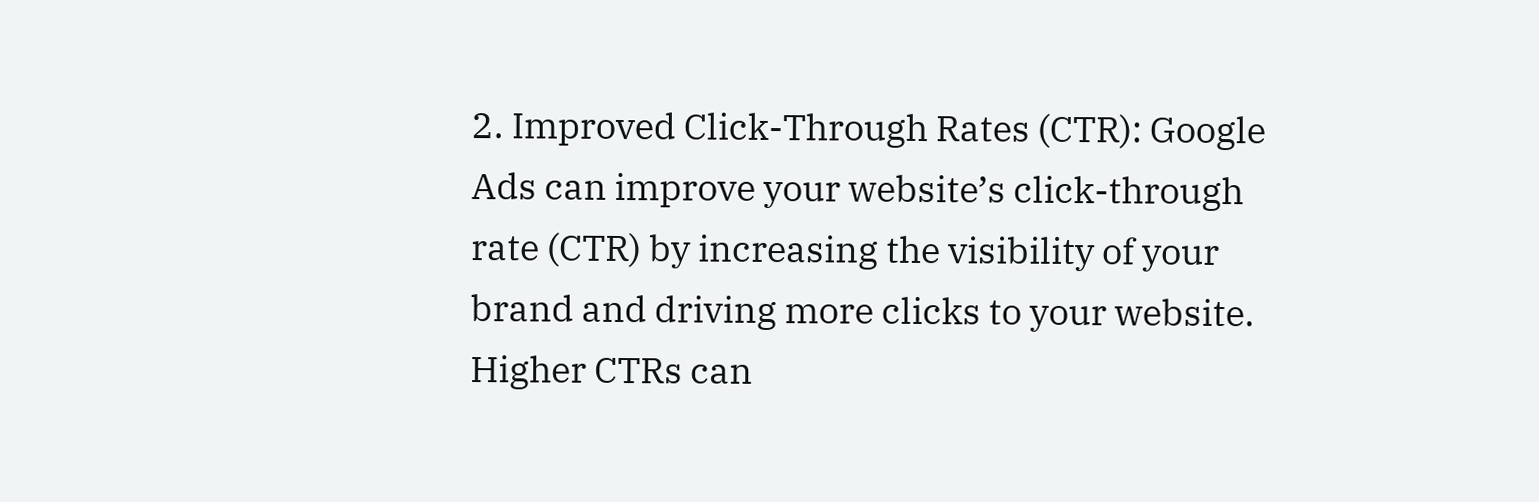2. Improved Click-Through Rates (CTR): Google Ads can improve your website’s click-through rate (CTR) by increasing the visibility of your brand and driving more clicks to your website. Higher CTRs can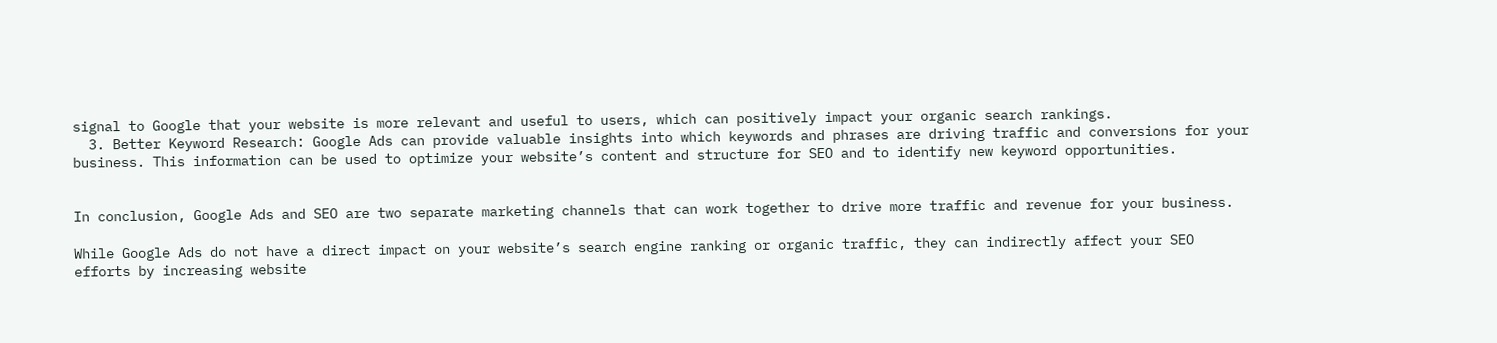signal to Google that your website is more relevant and useful to users, which can positively impact your organic search rankings.
  3. Better Keyword Research: Google Ads can provide valuable insights into which keywords and phrases are driving traffic and conversions for your business. This information can be used to optimize your website’s content and structure for SEO and to identify new keyword opportunities.


In conclusion, Google Ads and SEO are two separate marketing channels that can work together to drive more traffic and revenue for your business.

While Google Ads do not have a direct impact on your website’s search engine ranking or organic traffic, they can indirectly affect your SEO efforts by increasing website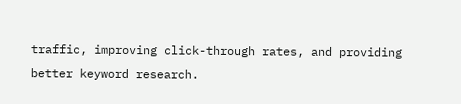traffic, improving click-through rates, and providing better keyword research.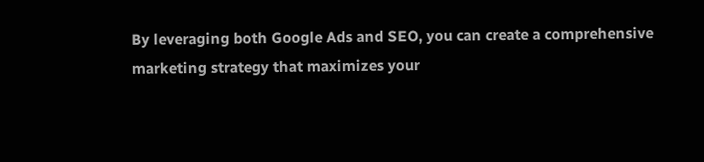By leveraging both Google Ads and SEO, you can create a comprehensive marketing strategy that maximizes your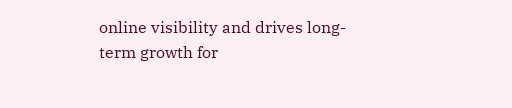online visibility and drives long-term growth for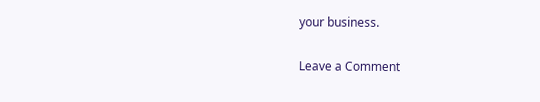your business.

Leave a Comment